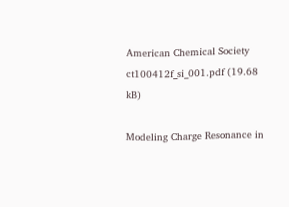American Chemical Society
ct100412f_si_001.pdf (19.68 kB)

Modeling Charge Resonance in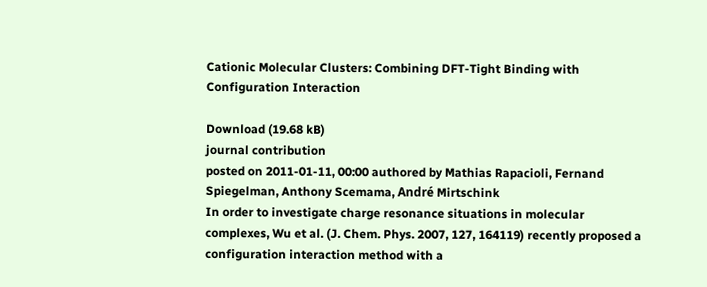Cationic Molecular Clusters: Combining DFT-Tight Binding with Configuration Interaction

Download (19.68 kB)
journal contribution
posted on 2011-01-11, 00:00 authored by Mathias Rapacioli, Fernand Spiegelman, Anthony Scemama, André Mirtschink
In order to investigate charge resonance situations in molecular complexes, Wu et al. (J. Chem. Phys. 2007, 127, 164119) recently proposed a configuration interaction method with a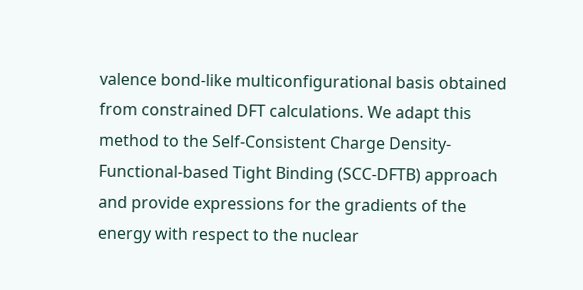valence bond-like multiconfigurational basis obtained from constrained DFT calculations. We adapt this method to the Self-Consistent Charge Density-Functional-based Tight Binding (SCC-DFTB) approach and provide expressions for the gradients of the energy with respect to the nuclear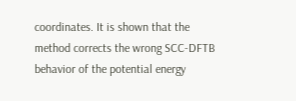coordinates. It is shown that the method corrects the wrong SCC-DFTB behavior of the potential energy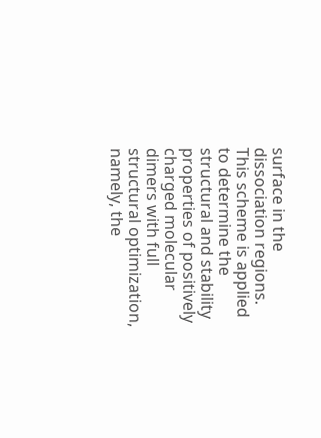surface in the dissociation regions. This scheme is applied to determine the structural and stability properties of positively charged molecular dimers with full structural optimization, namely, the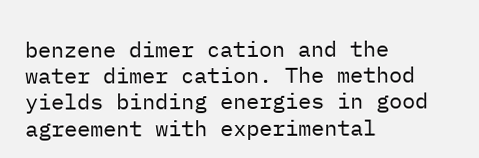benzene dimer cation and the water dimer cation. The method yields binding energies in good agreement with experimental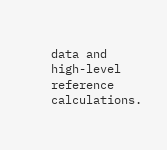data and high-level reference calculations.